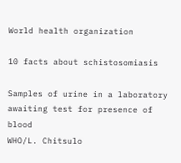World health organization

10 facts about schistosomiasis

Samples of urine in a laboratory awaiting test for presence of blood
WHO/L. Chitsulo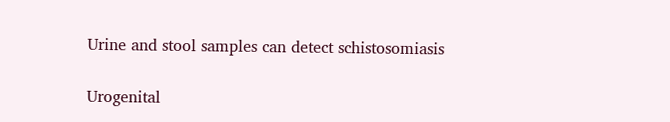Urine and stool samples can detect schistosomiasis

Urogenital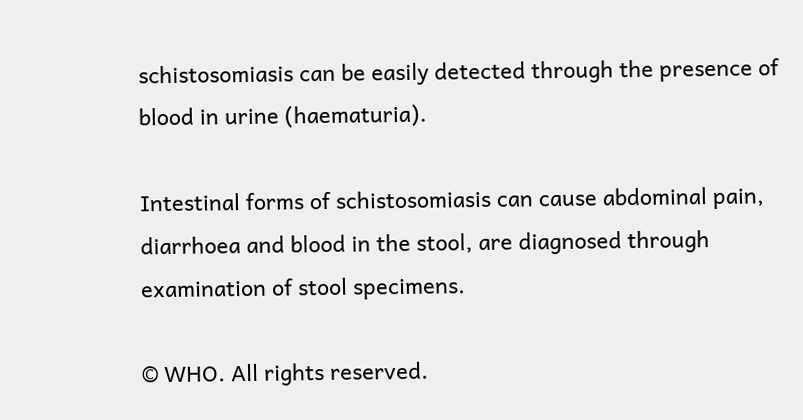schistosomiasis can be easily detected through the presence of blood in urine (haematuria).

Intestinal forms of schistosomiasis can cause abdominal pain, diarrhoea and blood in the stool, are diagnosed through examination of stool specimens.

© WHO. All rights reserved.